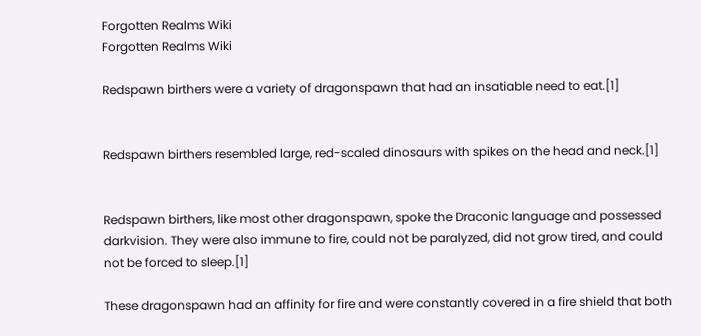Forgotten Realms Wiki
Forgotten Realms Wiki

Redspawn birthers were a variety of dragonspawn that had an insatiable need to eat.[1]


Redspawn birthers resembled large, red-scaled dinosaurs with spikes on the head and neck.[1]


Redspawn birthers, like most other dragonspawn, spoke the Draconic language and possessed darkvision. They were also immune to fire, could not be paralyzed, did not grow tired, and could not be forced to sleep.[1]

These dragonspawn had an affinity for fire and were constantly covered in a fire shield that both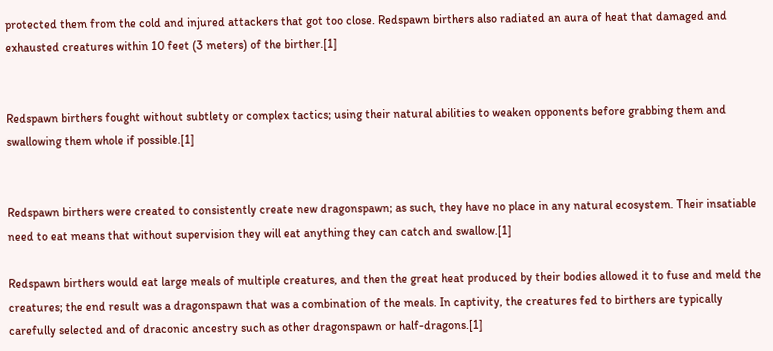protected them from the cold and injured attackers that got too close. Redspawn birthers also radiated an aura of heat that damaged and exhausted creatures within 10 feet (3 meters) of the birther.[1]


Redspawn birthers fought without subtlety or complex tactics; using their natural abilities to weaken opponents before grabbing them and swallowing them whole if possible.[1]


Redspawn birthers were created to consistently create new dragonspawn; as such, they have no place in any natural ecosystem. Their insatiable need to eat means that without supervision they will eat anything they can catch and swallow.[1]

Redspawn birthers would eat large meals of multiple creatures, and then the great heat produced by their bodies allowed it to fuse and meld the creatures; the end result was a dragonspawn that was a combination of the meals. In captivity, the creatures fed to birthers are typically carefully selected and of draconic ancestry such as other dragonspawn or half-dragons.[1]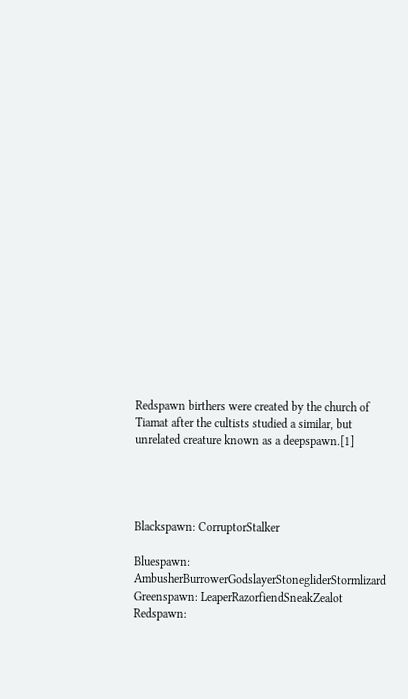Redspawn birthers were created by the church of Tiamat after the cultists studied a similar, but unrelated creature known as a deepspawn.[1]




Blackspawn: CorruptorStalker

Bluespawn: AmbusherBurrowerGodslayerStonegliderStormlizard
Greenspawn: LeaperRazorfiendSneakZealot
Redspawn: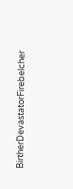BirtherDevastatorFirebelcher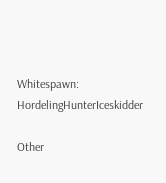Whitespawn: HordelingHunterIceskidder

Other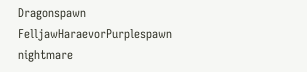Dragonspawn
FelljawHaraevorPurplespawn nightmare